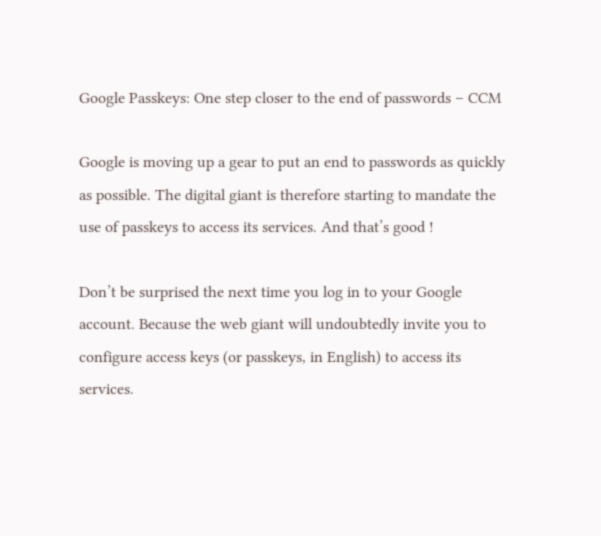Google Passkeys: One step closer to the end of passwords – CCM

Google is moving up a gear to put an end to passwords as quickly as possible. The digital giant is therefore starting to mandate the use of passkeys to access its services. And that’s good !

Don’t be surprised the next time you log in to your Google account. Because the web giant will undoubtedly invite you to configure access keys (or passkeys, in English) to access its services.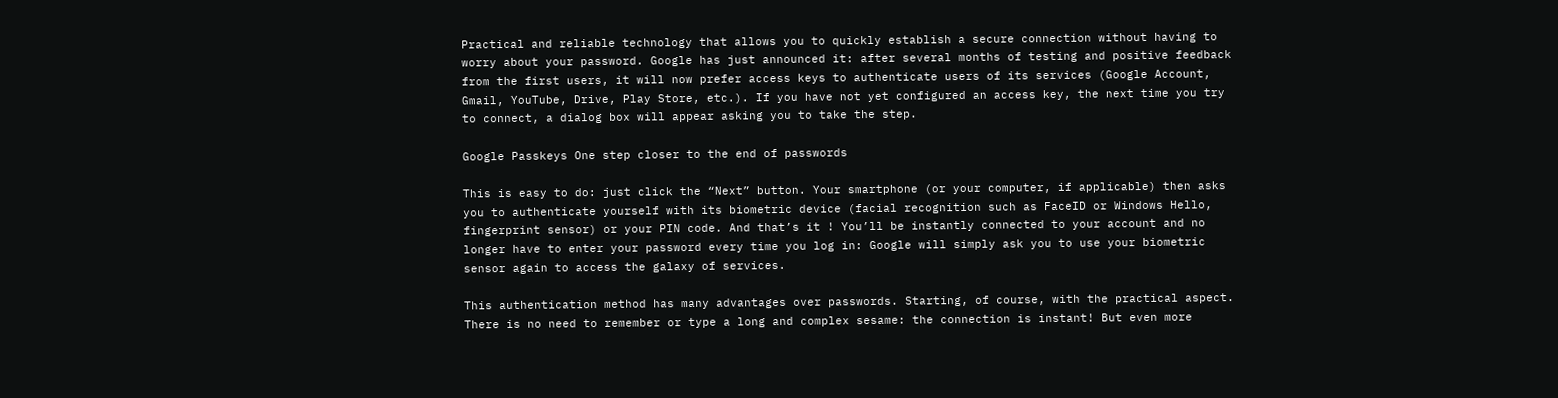Practical and reliable technology that allows you to quickly establish a secure connection without having to worry about your password. Google has just announced it: after several months of testing and positive feedback from the first users, it will now prefer access keys to authenticate users of its services (Google Account, Gmail, YouTube, Drive, Play Store, etc.). If you have not yet configured an access key, the next time you try to connect, a dialog box will appear asking you to take the step.

Google Passkeys One step closer to the end of passwords

This is easy to do: just click the “Next” button. Your smartphone (or your computer, if applicable) then asks you to authenticate yourself with its biometric device (facial recognition such as FaceID or Windows Hello, fingerprint sensor) or your PIN code. And that’s it ! You’ll be instantly connected to your account and no longer have to enter your password every time you log in: Google will simply ask you to use your biometric sensor again to access the galaxy of services.

This authentication method has many advantages over passwords. Starting, of course, with the practical aspect. There is no need to remember or type a long and complex sesame: the connection is instant! But even more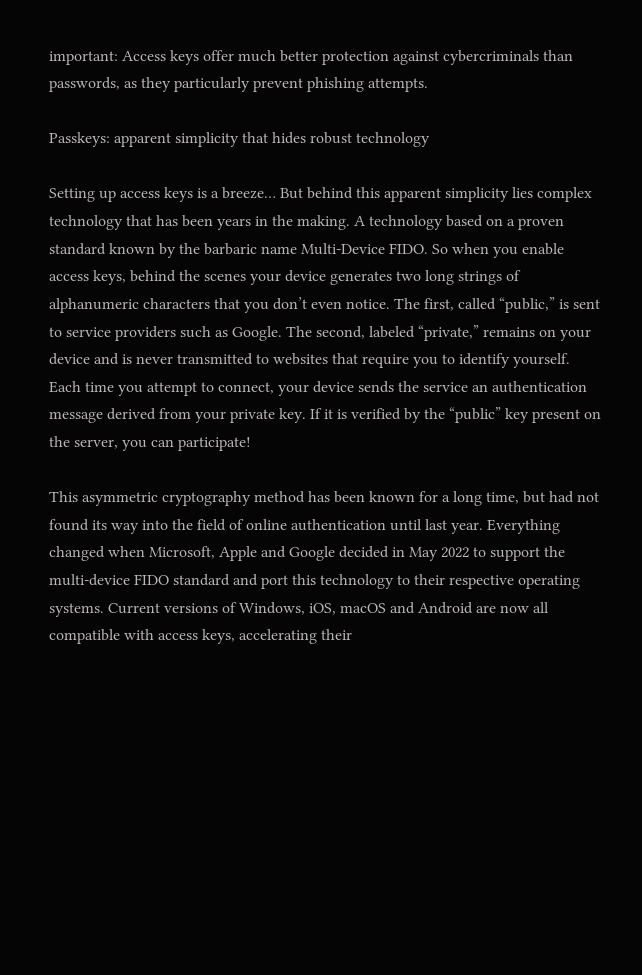important: Access keys offer much better protection against cybercriminals than passwords, as they particularly prevent phishing attempts.

Passkeys: apparent simplicity that hides robust technology

Setting up access keys is a breeze… But behind this apparent simplicity lies complex technology that has been years in the making. A technology based on a proven standard known by the barbaric name Multi-Device FIDO. So when you enable access keys, behind the scenes your device generates two long strings of alphanumeric characters that you don’t even notice. The first, called “public,” is sent to service providers such as Google. The second, labeled “private,” remains on your device and is never transmitted to websites that require you to identify yourself. Each time you attempt to connect, your device sends the service an authentication message derived from your private key. If it is verified by the “public” key present on the server, you can participate!

This asymmetric cryptography method has been known for a long time, but had not found its way into the field of online authentication until last year. Everything changed when Microsoft, Apple and Google decided in May 2022 to support the multi-device FIDO standard and port this technology to their respective operating systems. Current versions of Windows, iOS, macOS and Android are now all compatible with access keys, accelerating their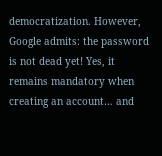democratization. However, Google admits: the password is not dead yet! Yes, it remains mandatory when creating an account… and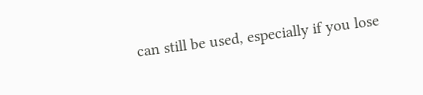can still be used, especially if you lose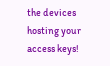the devices hosting your access keys!